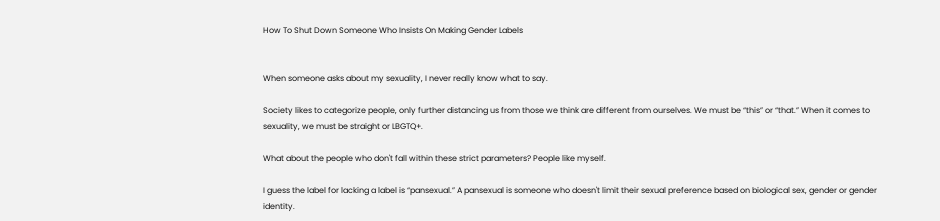How To Shut Down Someone Who Insists On Making Gender Labels


When someone asks about my sexuality, I never really know what to say.

Society likes to categorize people, only further distancing us from those we think are different from ourselves. We must be “this” or “that.” When it comes to sexuality, we must be straight or LBGTQ+.

What about the people who don't fall within these strict parameters? People like myself.

I guess the label for lacking a label is “pansexual.” A pansexual is someone who doesn't limit their sexual preference based on biological sex, gender or gender identity.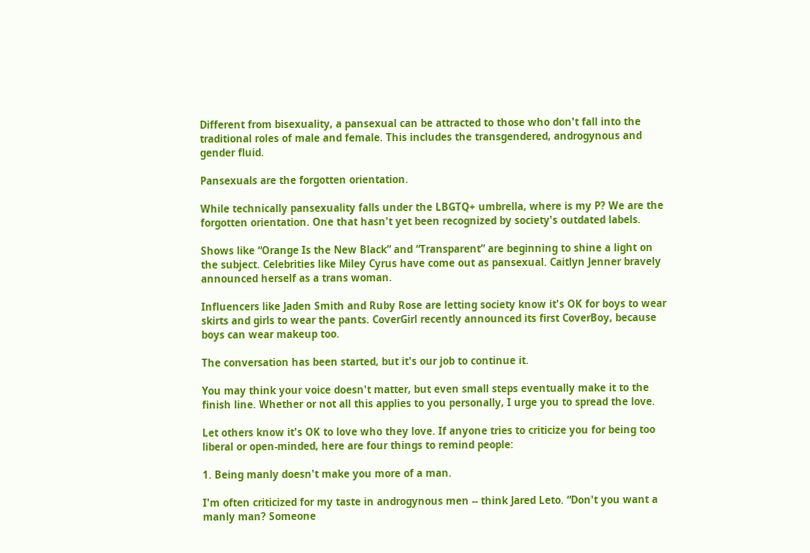Different from bisexuality, a pansexual can be attracted to those who don't fall into the traditional roles of male and female. This includes the transgendered, androgynous and gender fluid.

Pansexuals are the forgotten orientation.

While technically pansexuality falls under the LBGTQ+ umbrella, where is my P? We are the forgotten orientation. One that hasn't yet been recognized by society's outdated labels.

Shows like “Orange Is the New Black” and “Transparent” are beginning to shine a light on the subject. Celebrities like Miley Cyrus have come out as pansexual. Caitlyn Jenner bravely announced herself as a trans woman.

Influencers like Jaden Smith and Ruby Rose are letting society know it's OK for boys to wear skirts and girls to wear the pants. CoverGirl recently announced its first CoverBoy, because boys can wear makeup too.

The conversation has been started, but it's our job to continue it.

You may think your voice doesn't matter, but even small steps eventually make it to the finish line. Whether or not all this applies to you personally, I urge you to spread the love.

Let others know it's OK to love who they love. If anyone tries to criticize you for being too liberal or open-minded, here are four things to remind people:

1. Being manly doesn't make you more of a man.

I'm often criticized for my taste in androgynous men -- think Jared Leto. “Don't you want a manly man? Someone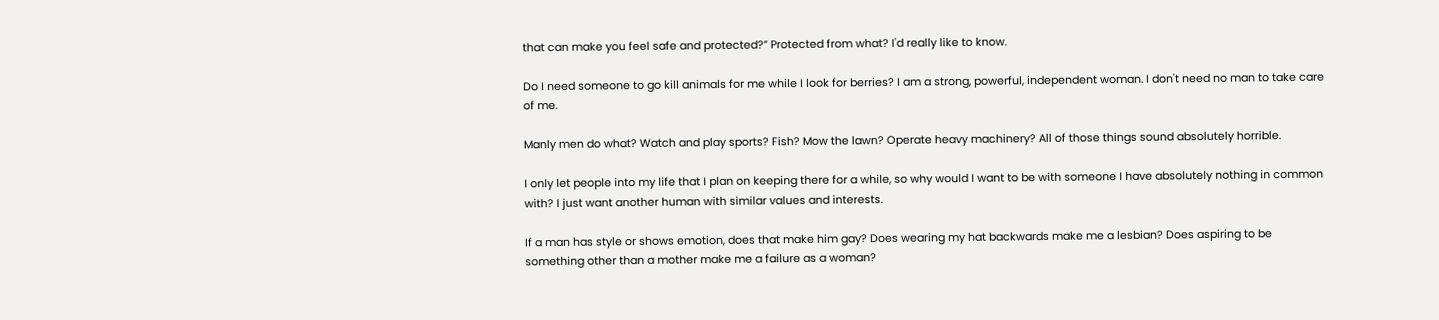that can make you feel safe and protected?” Protected from what? I'd really like to know.

Do I need someone to go kill animals for me while I look for berries? I am a strong, powerful, independent woman. I don't need no man to take care of me.

Manly men do what? Watch and play sports? Fish? Mow the lawn? Operate heavy machinery? All of those things sound absolutely horrible.

I only let people into my life that I plan on keeping there for a while, so why would I want to be with someone I have absolutely nothing in common with? I just want another human with similar values and interests.

If a man has style or shows emotion, does that make him gay? Does wearing my hat backwards make me a lesbian? Does aspiring to be something other than a mother make me a failure as a woman?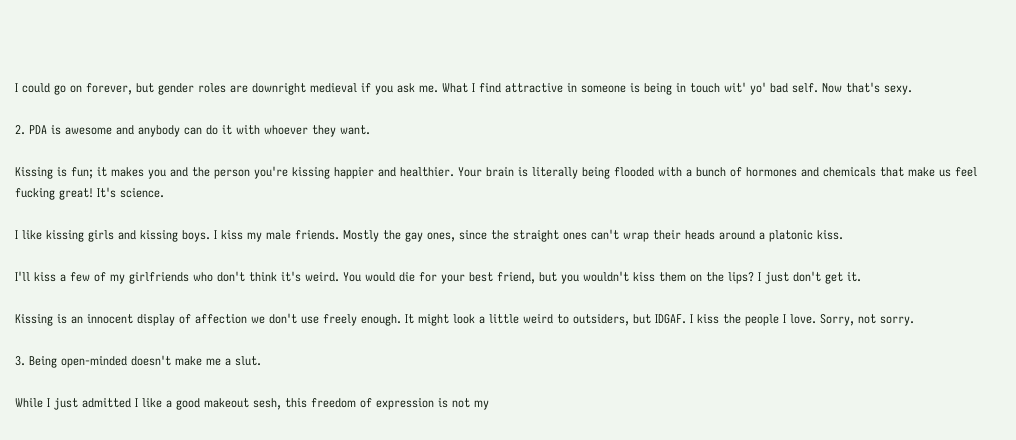I could go on forever, but gender roles are downright medieval if you ask me. What I find attractive in someone is being in touch wit' yo' bad self. Now that's sexy.

2. PDA is awesome and anybody can do it with whoever they want.

Kissing is fun; it makes you and the person you're kissing happier and healthier. Your brain is literally being flooded with a bunch of hormones and chemicals that make us feel fucking great! It's science.

I like kissing girls and kissing boys. I kiss my male friends. Mostly the gay ones, since the straight ones can't wrap their heads around a platonic kiss.

I'll kiss a few of my girlfriends who don't think it's weird. You would die for your best friend, but you wouldn't kiss them on the lips? I just don't get it.

Kissing is an innocent display of affection we don't use freely enough. It might look a little weird to outsiders, but IDGAF. I kiss the people I love. Sorry, not sorry.

3. Being open-minded doesn't make me a slut.

While I just admitted I like a good makeout sesh, this freedom of expression is not my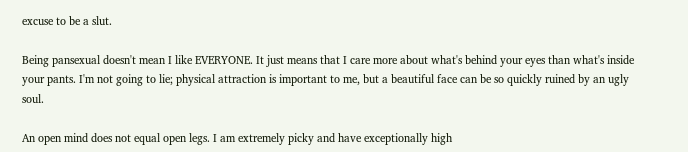excuse to be a slut.

Being pansexual doesn't mean I like EVERYONE. It just means that I care more about what's behind your eyes than what's inside your pants. I'm not going to lie; physical attraction is important to me, but a beautiful face can be so quickly ruined by an ugly soul.

An open mind does not equal open legs. I am extremely picky and have exceptionally high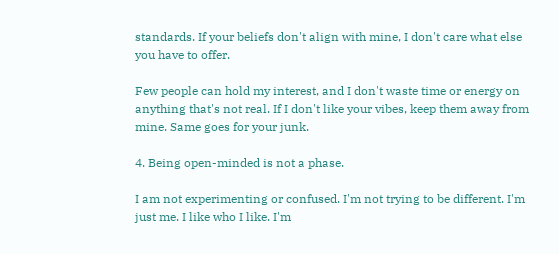standards. If your beliefs don't align with mine, I don't care what else you have to offer.

Few people can hold my interest, and I don't waste time or energy on anything that's not real. If I don't like your vibes, keep them away from mine. Same goes for your junk.

4. Being open-minded is not a phase.

I am not experimenting or confused. I'm not trying to be different. I'm just me. I like who I like. I'm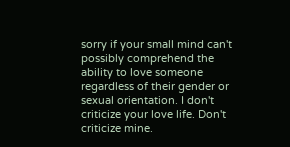sorry if your small mind can't possibly comprehend the ability to love someone regardless of their gender or sexual orientation. I don't criticize your love life. Don't criticize mine.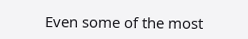Even some of the most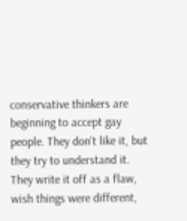conservative thinkers are beginning to accept gay people. They don't like it, but they try to understand it. They write it off as a flaw, wish things were different,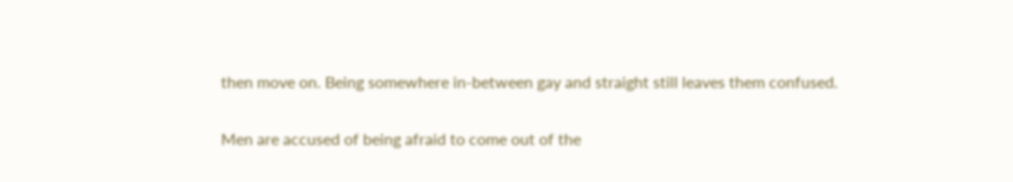then move on. Being somewhere in-between gay and straight still leaves them confused.

Men are accused of being afraid to come out of the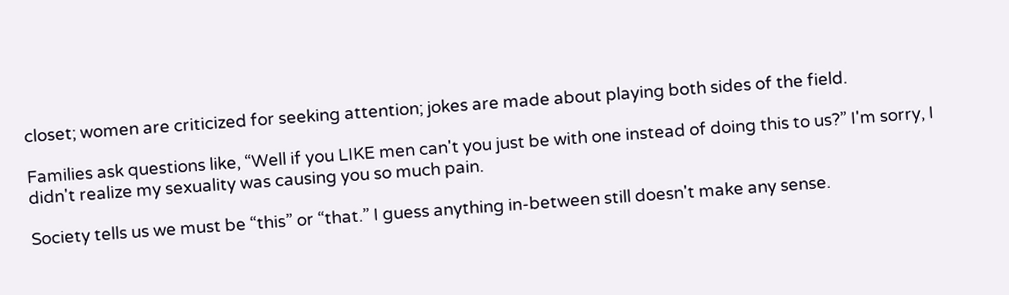closet; women are criticized for seeking attention; jokes are made about playing both sides of the field.

Families ask questions like, “Well if you LIKE men can't you just be with one instead of doing this to us?” I'm sorry, I didn't realize my sexuality was causing you so much pain.

Society tells us we must be “this” or “that.” I guess anything in-between still doesn't make any sense.